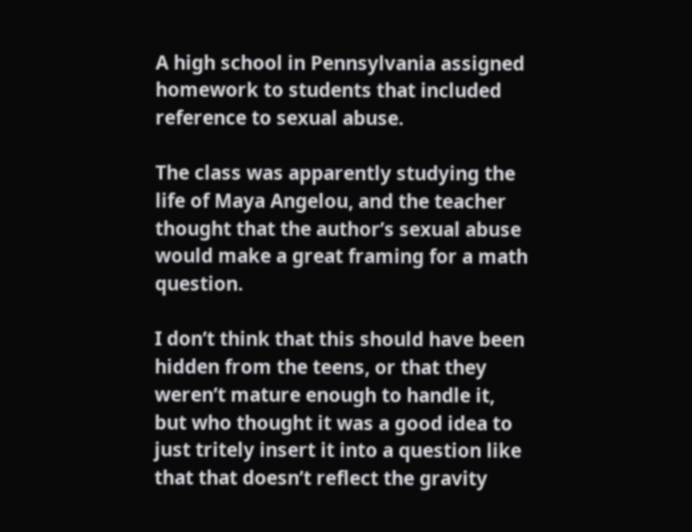A high school in Pennsylvania assigned homework to students that included reference to sexual abuse.

The class was apparently studying the life of Maya Angelou, and the teacher thought that the author’s sexual abuse would make a great framing for a math question.

I don’t think that this should have been hidden from the teens, or that they weren’t mature enough to handle it, but who thought it was a good idea to just tritely insert it into a question like that that doesn’t reflect the gravity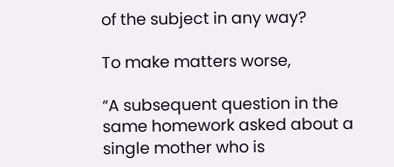of the subject in any way?

To make matters worse,

“A subsequent question in the same homework asked about a single mother who is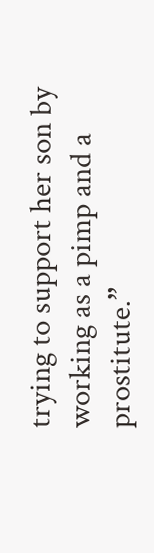trying to support her son by working as a pimp and a prostitute.”